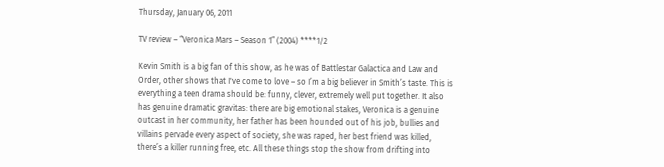Thursday, January 06, 2011

TV review – “Veronica Mars – Season 1” (2004) ****1/2

Kevin Smith is a big fan of this show, as he was of Battlestar Galactica and Law and Order, other shows that I've come to love – so I’m a big believer in Smith’s taste. This is everything a teen drama should be: funny, clever, extremely well put together. It also has genuine dramatic gravitas: there are big emotional stakes, Veronica is a genuine outcast in her community, her father has been hounded out of his job, bullies and villains pervade every aspect of society, she was raped, her best friend was killed, there’s a killer running free, etc. All these things stop the show from drifting into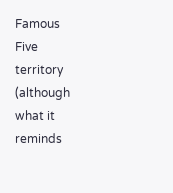Famous Five territory (although what it reminds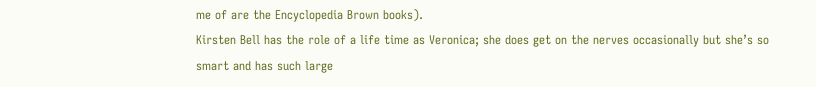me of are the Encyclopedia Brown books).
Kirsten Bell has the role of a life time as Veronica; she does get on the nerves occasionally but she’s so smart and has such large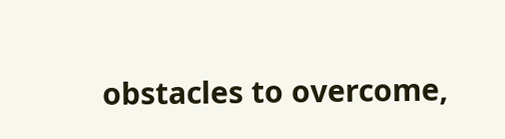obstacles to overcome,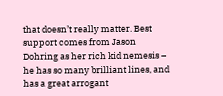that doesn’t really matter. Best support comes from Jason Dohring as her rich kid nemesis – he has so many brilliant lines, and has a great arrogant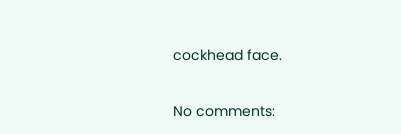cockhead face.

No comments: